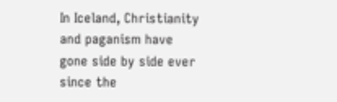In Iceland, Christianity and paganism have gone side by side ever since the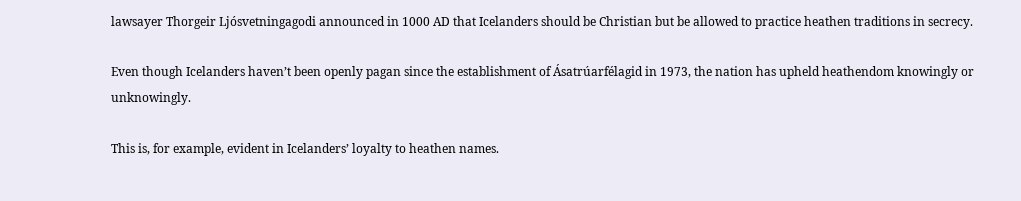lawsayer Thorgeir Ljósvetningagodi announced in 1000 AD that Icelanders should be Christian but be allowed to practice heathen traditions in secrecy.

Even though Icelanders haven’t been openly pagan since the establishment of Ásatrúarfélagid in 1973, the nation has upheld heathendom knowingly or unknowingly.

This is, for example, evident in Icelanders’ loyalty to heathen names.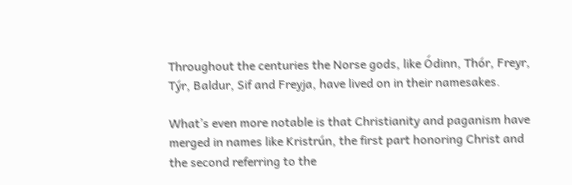Throughout the centuries the Norse gods, like Ódinn, Thór, Freyr, Týr, Baldur, Sif and Freyja, have lived on in their namesakes.

What’s even more notable is that Christianity and paganism have merged in names like Kristrún, the first part honoring Christ and the second referring to the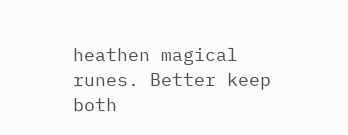heathen magical runes. Better keep both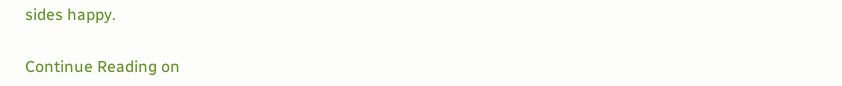sides happy.

Continue Reading on